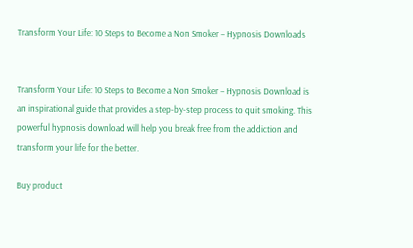Transform Your Life: 10 Steps to Become a Non Smoker – Hypnosis Downloads


Transform Your Life: 10 Steps to Become a Non Smoker – Hypnosis Download is an inspirational guide that provides a step-by-step process to quit smoking. This powerful hypnosis download will help you break free from the addiction and transform your life for the better.

Buy product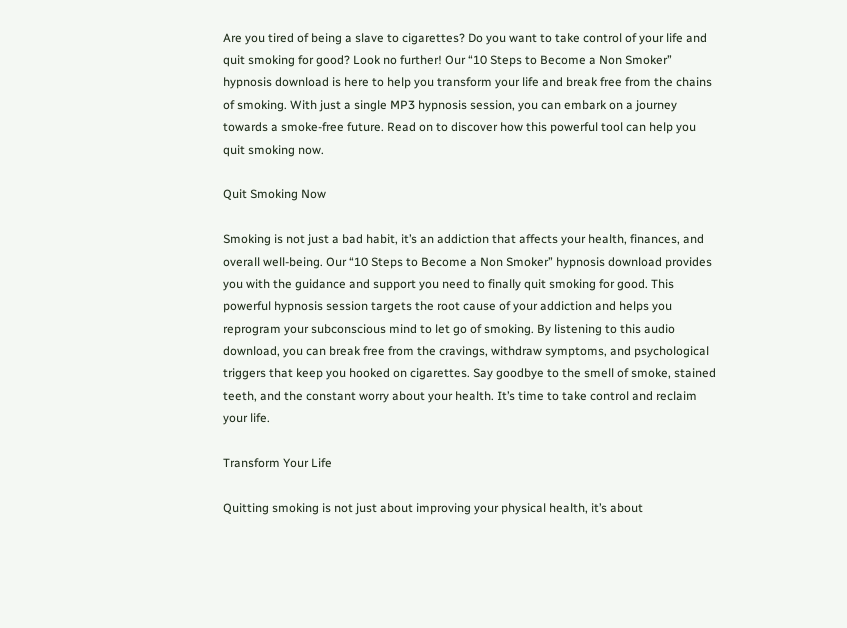Are you tired of being a slave to cigarettes? Do you want to take control of your life and quit smoking for good? Look no further! Our “10 Steps to Become a Non Smoker” hypnosis download is here to help you transform your life and break free from the chains of smoking. With just a single MP3 hypnosis session, you can embark on a journey towards a smoke-free future. Read on to discover how this powerful tool can help you quit smoking now.

Quit Smoking Now

Smoking is not just a bad habit, it’s an addiction that affects your health, finances, and overall well-being. Our “10 Steps to Become a Non Smoker” hypnosis download provides you with the guidance and support you need to finally quit smoking for good. This powerful hypnosis session targets the root cause of your addiction and helps you reprogram your subconscious mind to let go of smoking. By listening to this audio download, you can break free from the cravings, withdraw symptoms, and psychological triggers that keep you hooked on cigarettes. Say goodbye to the smell of smoke, stained teeth, and the constant worry about your health. It’s time to take control and reclaim your life.

Transform Your Life

Quitting smoking is not just about improving your physical health, it’s about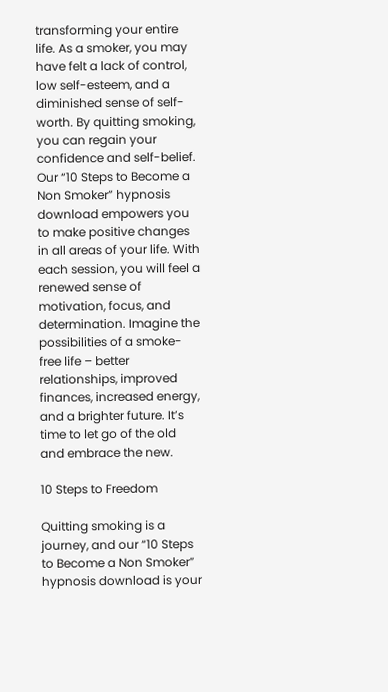transforming your entire life. As a smoker, you may have felt a lack of control, low self-esteem, and a diminished sense of self-worth. By quitting smoking, you can regain your confidence and self-belief. Our “10 Steps to Become a Non Smoker” hypnosis download empowers you to make positive changes in all areas of your life. With each session, you will feel a renewed sense of motivation, focus, and determination. Imagine the possibilities of a smoke-free life – better relationships, improved finances, increased energy, and a brighter future. It’s time to let go of the old and embrace the new.

10 Steps to Freedom

Quitting smoking is a journey, and our “10 Steps to Become a Non Smoker” hypnosis download is your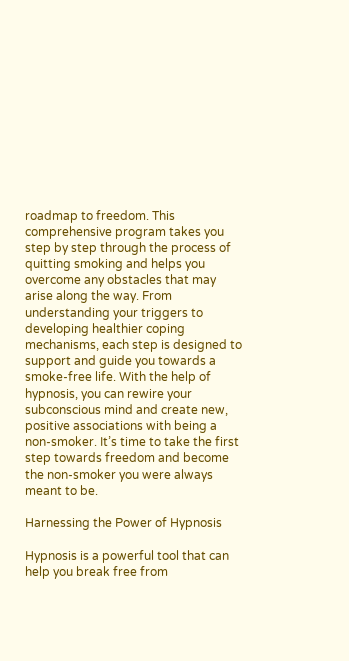roadmap to freedom. This comprehensive program takes you step by step through the process of quitting smoking and helps you overcome any obstacles that may arise along the way. From understanding your triggers to developing healthier coping mechanisms, each step is designed to support and guide you towards a smoke-free life. With the help of hypnosis, you can rewire your subconscious mind and create new, positive associations with being a non-smoker. It’s time to take the first step towards freedom and become the non-smoker you were always meant to be.

Harnessing the Power of Hypnosis

Hypnosis is a powerful tool that can help you break free from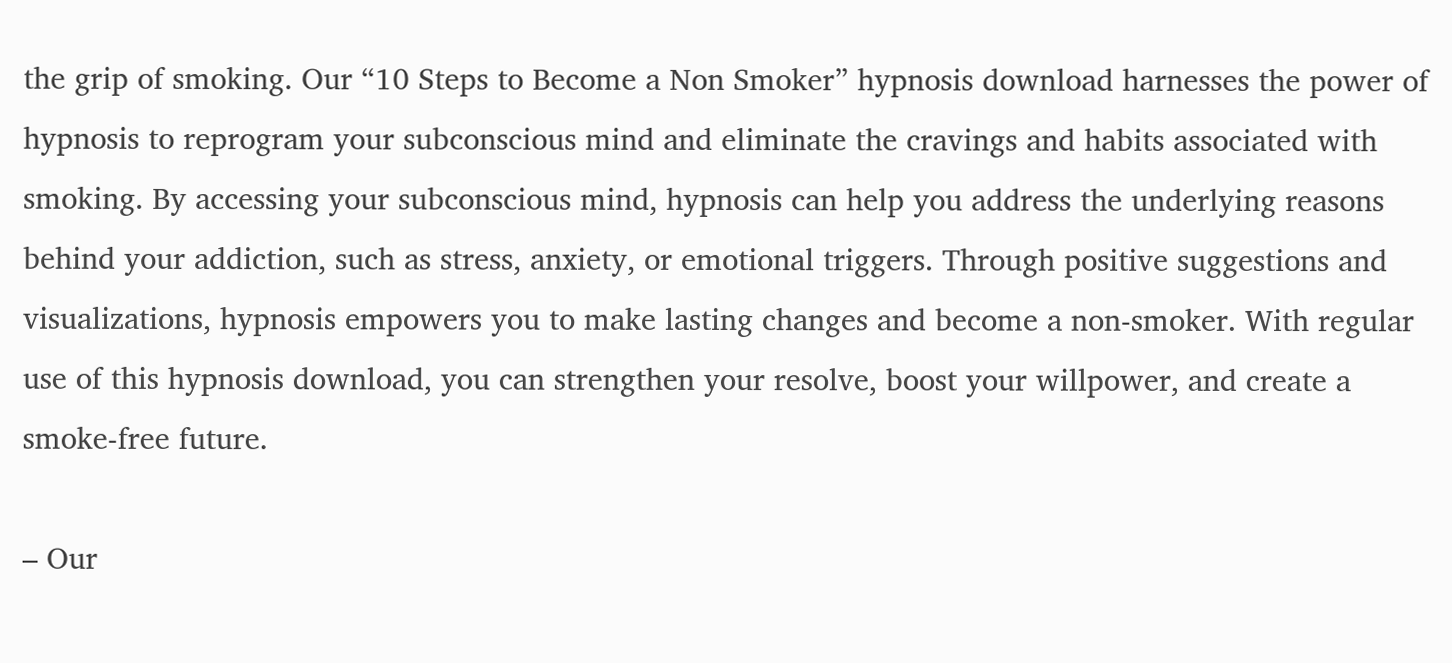the grip of smoking. Our “10 Steps to Become a Non Smoker” hypnosis download harnesses the power of hypnosis to reprogram your subconscious mind and eliminate the cravings and habits associated with smoking. By accessing your subconscious mind, hypnosis can help you address the underlying reasons behind your addiction, such as stress, anxiety, or emotional triggers. Through positive suggestions and visualizations, hypnosis empowers you to make lasting changes and become a non-smoker. With regular use of this hypnosis download, you can strengthen your resolve, boost your willpower, and create a smoke-free future.

– Our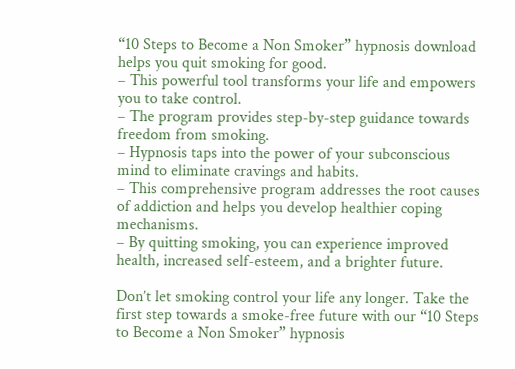“10 Steps to Become a Non Smoker” hypnosis download helps you quit smoking for good.
– This powerful tool transforms your life and empowers you to take control.
– The program provides step-by-step guidance towards freedom from smoking.
– Hypnosis taps into the power of your subconscious mind to eliminate cravings and habits.
– This comprehensive program addresses the root causes of addiction and helps you develop healthier coping mechanisms.
– By quitting smoking, you can experience improved health, increased self-esteem, and a brighter future.

Don’t let smoking control your life any longer. Take the first step towards a smoke-free future with our “10 Steps to Become a Non Smoker” hypnosis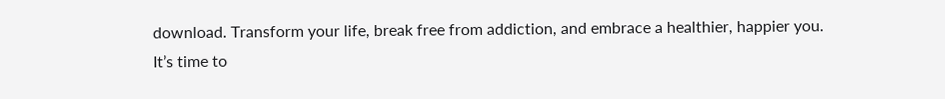download. Transform your life, break free from addiction, and embrace a healthier, happier you. It’s time to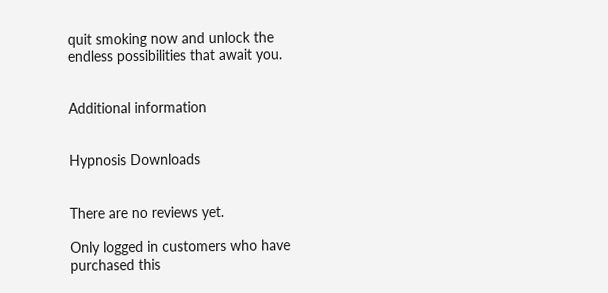quit smoking now and unlock the endless possibilities that await you.


Additional information


Hypnosis Downloads


There are no reviews yet.

Only logged in customers who have purchased this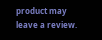product may leave a review.